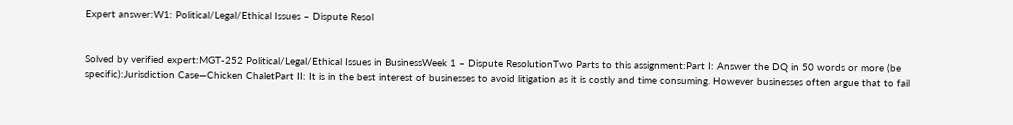Expert answer:W1: Political/Legal/Ethical Issues – Dispute Resol


Solved by verified expert:MGT-252 Political/Legal/Ethical Issues in BusinessWeek 1 – Dispute ResolutionTwo Parts to this assignment:Part I: Answer the DQ in 50 words or more (be specific):Jurisdiction Case—Chicken ChaletPart II: It is in the best interest of businesses to avoid litigation as it is costly and time consuming. However businesses often argue that to fail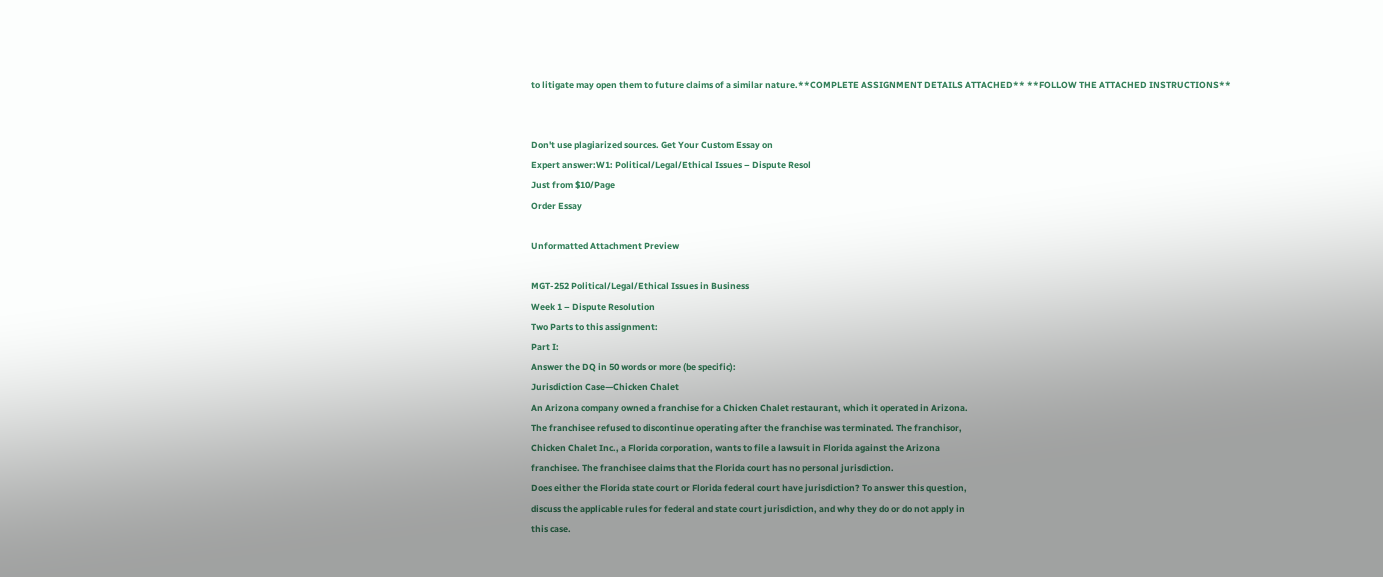to litigate may open them to future claims of a similar nature.**COMPLETE ASSIGNMENT DETAILS ATTACHED** **FOLLOW THE ATTACHED INSTRUCTIONS**


Don't use plagiarized sources. Get Your Custom Essay on
Expert answer:W1: Political/Legal/Ethical Issues – Dispute Resol
Just from $10/Page
Order Essay

Unformatted Attachment Preview

MGT-252 Political/Legal/Ethical Issues in Business
Week 1 – Dispute Resolution
Two Parts to this assignment:
Part I:
Answer the DQ in 50 words or more (be specific):
Jurisdiction Case—Chicken Chalet
An Arizona company owned a franchise for a Chicken Chalet restaurant, which it operated in Arizona.
The franchisee refused to discontinue operating after the franchise was terminated. The franchisor,
Chicken Chalet Inc., a Florida corporation, wants to file a lawsuit in Florida against the Arizona
franchisee. The franchisee claims that the Florida court has no personal jurisdiction.
Does either the Florida state court or Florida federal court have jurisdiction? To answer this question,
discuss the applicable rules for federal and state court jurisdiction, and why they do or do not apply in
this case.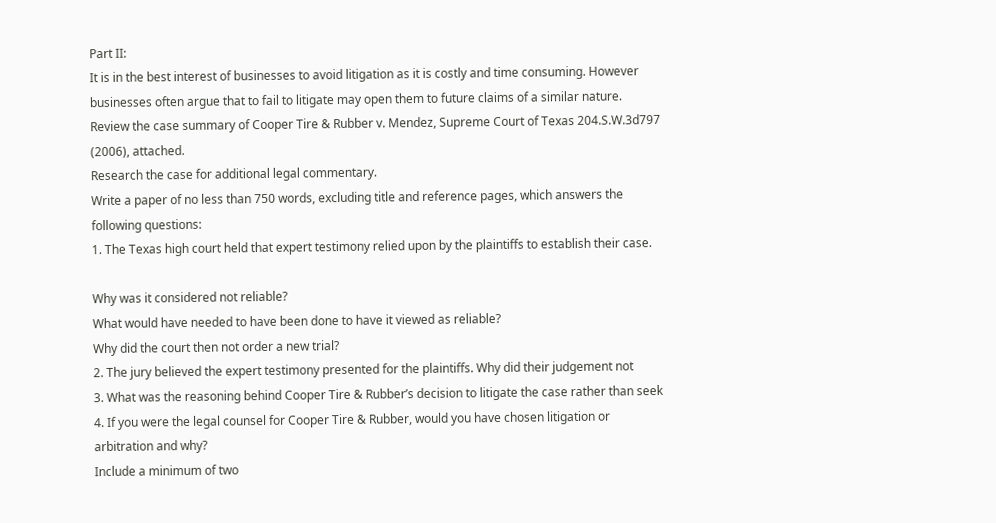Part II:
It is in the best interest of businesses to avoid litigation as it is costly and time consuming. However
businesses often argue that to fail to litigate may open them to future claims of a similar nature.
Review the case summary of Cooper Tire & Rubber v. Mendez, Supreme Court of Texas 204.S.W.3d797
(2006), attached.
Research the case for additional legal commentary.
Write a paper of no less than 750 words, excluding title and reference pages, which answers the
following questions:
1. The Texas high court held that expert testimony relied upon by the plaintiffs to establish their case.

Why was it considered not reliable?
What would have needed to have been done to have it viewed as reliable?
Why did the court then not order a new trial?
2. The jury believed the expert testimony presented for the plaintiffs. Why did their judgement not
3. What was the reasoning behind Cooper Tire & Rubber’s decision to litigate the case rather than seek
4. If you were the legal counsel for Cooper Tire & Rubber, would you have chosen litigation or
arbitration and why?
Include a minimum of two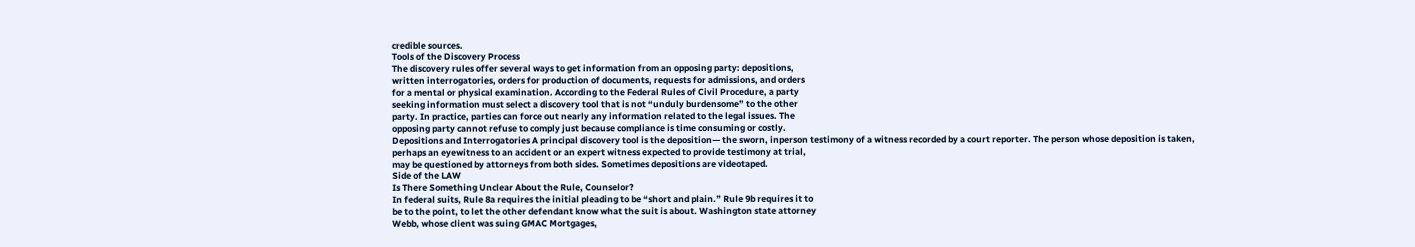credible sources.
Tools of the Discovery Process
The discovery rules offer several ways to get information from an opposing party: depositions,
written interrogatories, orders for production of documents, requests for admissions, and orders
for a mental or physical examination. According to the Federal Rules of Civil Procedure, a party
seeking information must select a discovery tool that is not “unduly burdensome” to the other
party. In practice, parties can force out nearly any information related to the legal issues. The
opposing party cannot refuse to comply just because compliance is time consuming or costly.
Depositions and Interrogatories A principal discovery tool is the deposition— the sworn, inperson testimony of a witness recorded by a court reporter. The person whose deposition is taken,
perhaps an eyewitness to an accident or an expert witness expected to provide testimony at trial,
may be questioned by attorneys from both sides. Sometimes depositions are videotaped.
Side of the LAW
Is There Something Unclear About the Rule, Counselor?
In federal suits, Rule 8a requires the initial pleading to be “short and plain.” Rule 9b requires it to
be to the point, to let the other defendant know what the suit is about. Washington state attorney
Webb, whose client was suing GMAC Mortgages,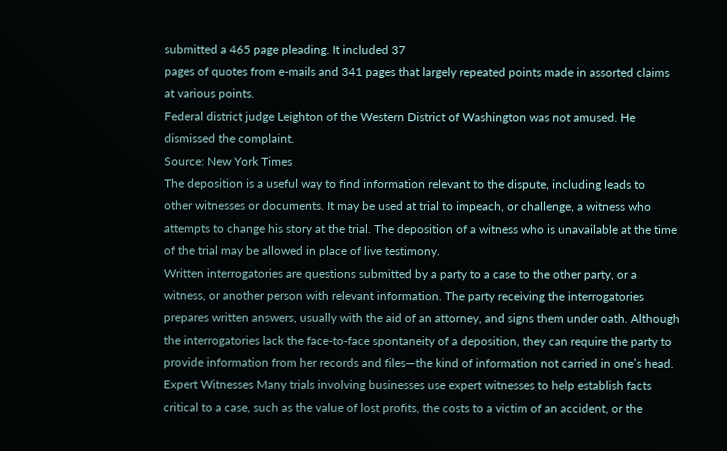submitted a 465 page pleading. It included 37
pages of quotes from e-mails and 341 pages that largely repeated points made in assorted claims
at various points.
Federal district judge Leighton of the Western District of Washington was not amused. He
dismissed the complaint.
Source: New York Times
The deposition is a useful way to find information relevant to the dispute, including leads to
other witnesses or documents. It may be used at trial to impeach, or challenge, a witness who
attempts to change his story at the trial. The deposition of a witness who is unavailable at the time
of the trial may be allowed in place of live testimony.
Written interrogatories are questions submitted by a party to a case to the other party, or a
witness, or another person with relevant information. The party receiving the interrogatories
prepares written answers, usually with the aid of an attorney, and signs them under oath. Although
the interrogatories lack the face-to-face spontaneity of a deposition, they can require the party to
provide information from her records and files—the kind of information not carried in one’s head.
Expert Witnesses Many trials involving businesses use expert witnesses to help establish facts
critical to a case, such as the value of lost profits, the costs to a victim of an accident, or the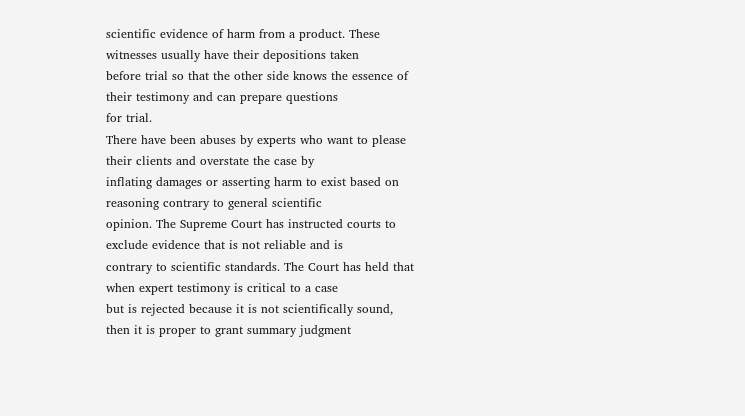scientific evidence of harm from a product. These witnesses usually have their depositions taken
before trial so that the other side knows the essence of their testimony and can prepare questions
for trial.
There have been abuses by experts who want to please their clients and overstate the case by
inflating damages or asserting harm to exist based on reasoning contrary to general scientific
opinion. The Supreme Court has instructed courts to exclude evidence that is not reliable and is
contrary to scientific standards. The Court has held that when expert testimony is critical to a case
but is rejected because it is not scientifically sound, then it is proper to grant summary judgment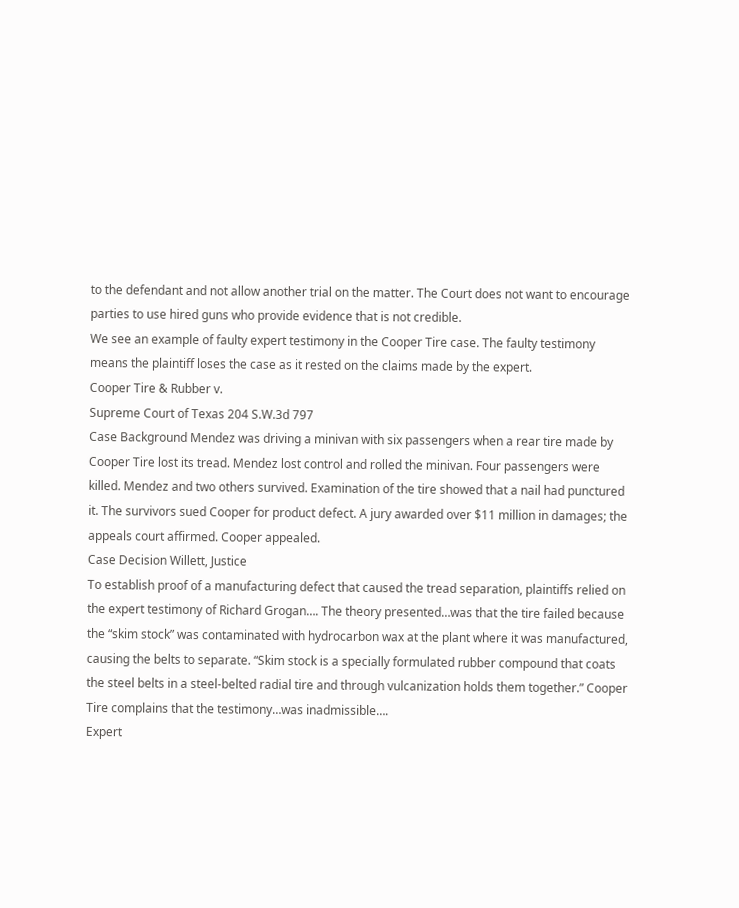to the defendant and not allow another trial on the matter. The Court does not want to encourage
parties to use hired guns who provide evidence that is not credible.
We see an example of faulty expert testimony in the Cooper Tire case. The faulty testimony
means the plaintiff loses the case as it rested on the claims made by the expert.
Cooper Tire & Rubber v.
Supreme Court of Texas 204 S.W.3d 797
Case Background Mendez was driving a minivan with six passengers when a rear tire made by
Cooper Tire lost its tread. Mendez lost control and rolled the minivan. Four passengers were
killed. Mendez and two others survived. Examination of the tire showed that a nail had punctured
it. The survivors sued Cooper for product defect. A jury awarded over $11 million in damages; the
appeals court affirmed. Cooper appealed.
Case Decision Willett, Justice
To establish proof of a manufacturing defect that caused the tread separation, plaintiffs relied on
the expert testimony of Richard Grogan…. The theory presented…was that the tire failed because
the “skim stock” was contaminated with hydrocarbon wax at the plant where it was manufactured,
causing the belts to separate. “Skim stock is a specially formulated rubber compound that coats
the steel belts in a steel-belted radial tire and through vulcanization holds them together.” Cooper
Tire complains that the testimony…was inadmissible….
Expert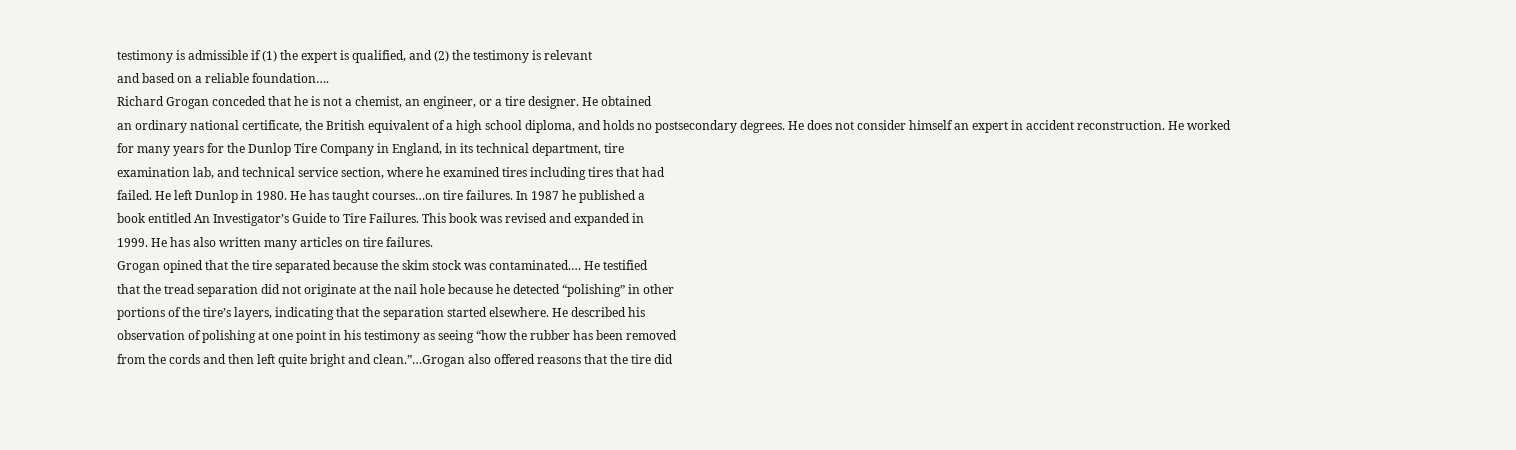testimony is admissible if (1) the expert is qualified, and (2) the testimony is relevant
and based on a reliable foundation….
Richard Grogan conceded that he is not a chemist, an engineer, or a tire designer. He obtained
an ordinary national certificate, the British equivalent of a high school diploma, and holds no postsecondary degrees. He does not consider himself an expert in accident reconstruction. He worked
for many years for the Dunlop Tire Company in England, in its technical department, tire
examination lab, and technical service section, where he examined tires including tires that had
failed. He left Dunlop in 1980. He has taught courses…on tire failures. In 1987 he published a
book entitled An Investigator’s Guide to Tire Failures. This book was revised and expanded in
1999. He has also written many articles on tire failures.
Grogan opined that the tire separated because the skim stock was contaminated.… He testified
that the tread separation did not originate at the nail hole because he detected “polishing” in other
portions of the tire’s layers, indicating that the separation started elsewhere. He described his
observation of polishing at one point in his testimony as seeing “how the rubber has been removed
from the cords and then left quite bright and clean.”…Grogan also offered reasons that the tire did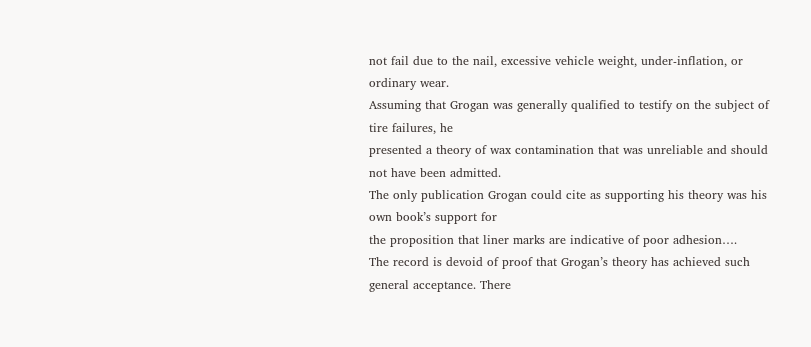not fail due to the nail, excessive vehicle weight, under-inflation, or ordinary wear.
Assuming that Grogan was generally qualified to testify on the subject of tire failures, he
presented a theory of wax contamination that was unreliable and should not have been admitted.
The only publication Grogan could cite as supporting his theory was his own book’s support for
the proposition that liner marks are indicative of poor adhesion….
The record is devoid of proof that Grogan’s theory has achieved such general acceptance. There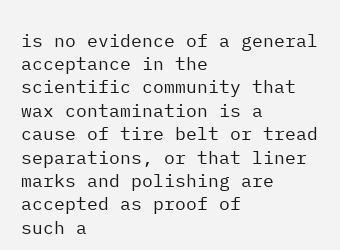is no evidence of a general acceptance in the scientific community that wax contamination is a
cause of tire belt or tread separations, or that liner marks and polishing are accepted as proof of
such a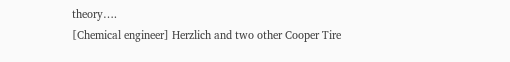theory….
[Chemical engineer] Herzlich and two other Cooper Tire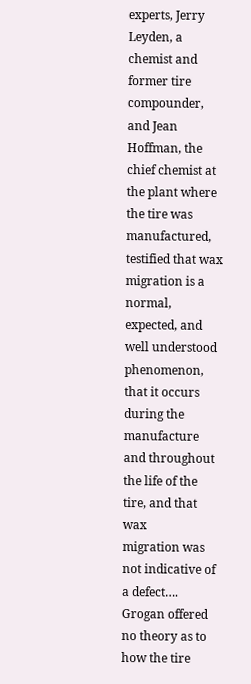experts, Jerry Leyden, a chemist and
former tire compounder, and Jean Hoffman, the chief chemist at the plant where the tire was
manufactured, testified that wax migration is a normal, expected, and well understood
phenomenon, that it occurs during the manufacture and throughout the life of the tire, and that wax
migration was not indicative of a defect….
Grogan offered no theory as to how the tire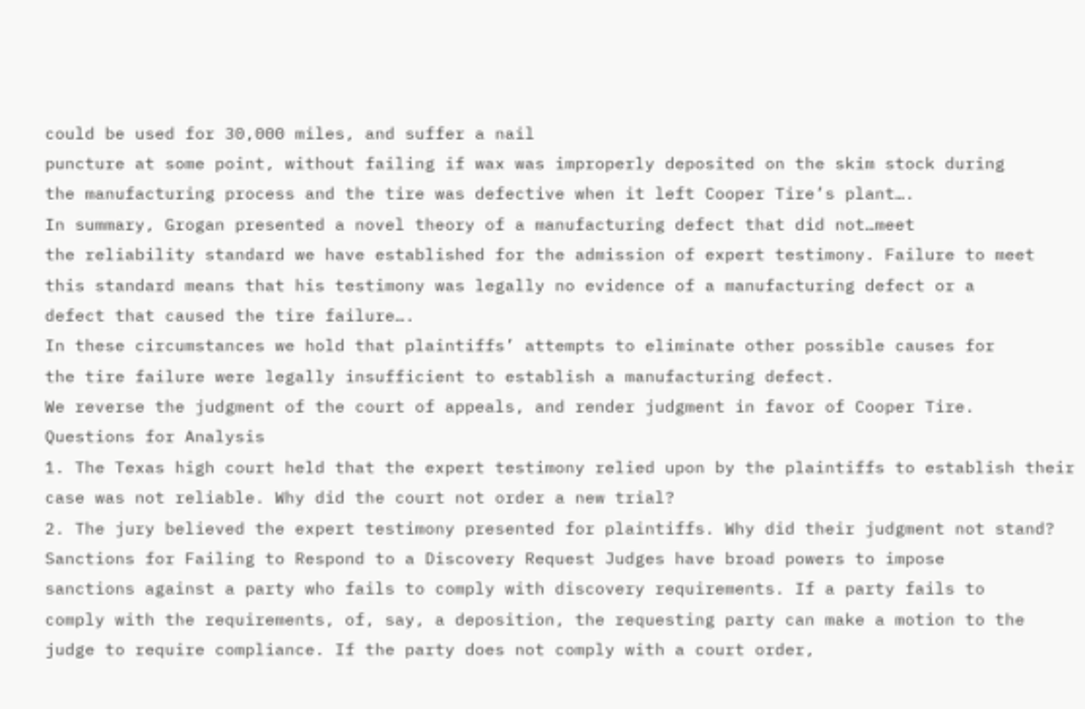could be used for 30,000 miles, and suffer a nail
puncture at some point, without failing if wax was improperly deposited on the skim stock during
the manufacturing process and the tire was defective when it left Cooper Tire’s plant….
In summary, Grogan presented a novel theory of a manufacturing defect that did not…meet
the reliability standard we have established for the admission of expert testimony. Failure to meet
this standard means that his testimony was legally no evidence of a manufacturing defect or a
defect that caused the tire failure….
In these circumstances we hold that plaintiffs’ attempts to eliminate other possible causes for
the tire failure were legally insufficient to establish a manufacturing defect.
We reverse the judgment of the court of appeals, and render judgment in favor of Cooper Tire.
Questions for Analysis
1. The Texas high court held that the expert testimony relied upon by the plaintiffs to establish their
case was not reliable. Why did the court not order a new trial?
2. The jury believed the expert testimony presented for plaintiffs. Why did their judgment not stand?
Sanctions for Failing to Respond to a Discovery Request Judges have broad powers to impose
sanctions against a party who fails to comply with discovery requirements. If a party fails to
comply with the requirements, of, say, a deposition, the requesting party can make a motion to the
judge to require compliance. If the party does not comply with a court order,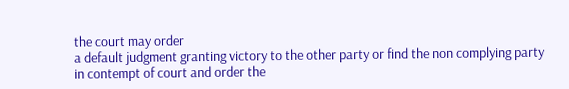the court may order
a default judgment granting victory to the other party or find the non complying party
in contempt of court and order the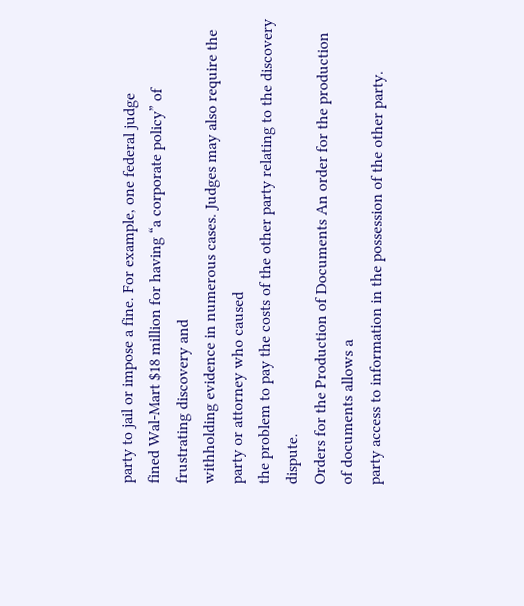party to jail or impose a fine. For example, one federal judge
fined Wal-Mart $18 million for having “a corporate policy” of frustrating discovery and
withholding evidence in numerous cases. Judges may also require the party or attorney who caused
the problem to pay the costs of the other party relating to the discovery dispute.
Orders for the Production of Documents An order for the production of documents allows a
party access to information in the possession of the other party.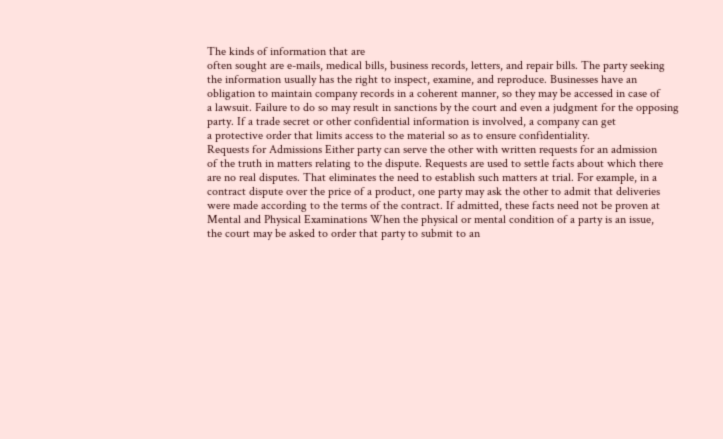The kinds of information that are
often sought are e-mails, medical bills, business records, letters, and repair bills. The party seeking
the information usually has the right to inspect, examine, and reproduce. Businesses have an
obligation to maintain company records in a coherent manner, so they may be accessed in case of
a lawsuit. Failure to do so may result in sanctions by the court and even a judgment for the opposing
party. If a trade secret or other confidential information is involved, a company can get
a protective order that limits access to the material so as to ensure confidentiality.
Requests for Admissions Either party can serve the other with written requests for an admission
of the truth in matters relating to the dispute. Requests are used to settle facts about which there
are no real disputes. That eliminates the need to establish such matters at trial. For example, in a
contract dispute over the price of a product, one party may ask the other to admit that deliveries
were made according to the terms of the contract. If admitted, these facts need not be proven at
Mental and Physical Examinations When the physical or mental condition of a party is an issue,
the court may be asked to order that party to submit to an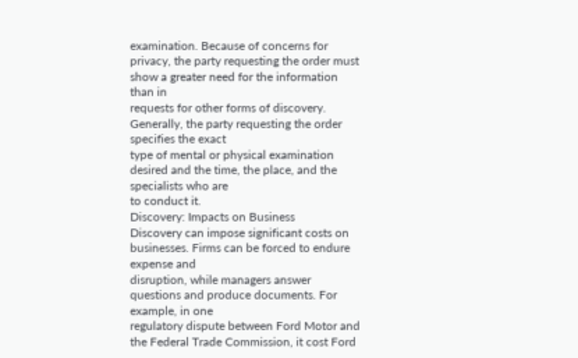examination. Because of concerns for
privacy, the party requesting the order must show a greater need for the information than in
requests for other forms of discovery. Generally, the party requesting the order specifies the exact
type of mental or physical examination desired and the time, the place, and the specialists who are
to conduct it.
Discovery: Impacts on Business
Discovery can impose significant costs on businesses. Firms can be forced to endure expense and
disruption, while managers answer questions and produce documents. For example, in one
regulatory dispute between Ford Motor and the Federal Trade Commission, it cost Ford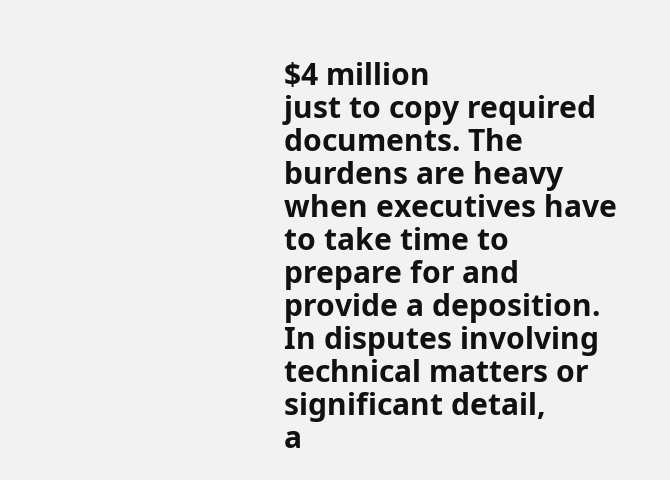$4 million
just to copy required documents. The burdens are heavy when executives have to take time to
prepare for and provide a deposition. In disputes involving technical matters or significant detail,
a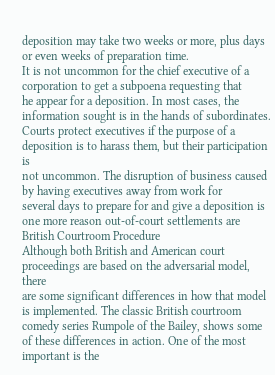deposition may take two weeks or more, plus days or even weeks of preparation time.
It is not uncommon for the chief executive of a corporation to get a subpoena requesting that
he appear for a deposition. In most cases, the information sought is in the hands of subordinates.
Courts protect executives if the purpose of a deposition is to harass them, but their participation is
not uncommon. The disruption of business caused by having executives away from work for
several days to prepare for and give a deposition is one more reason out-of-court settlements are
British Courtroom Procedure
Although both British and American court proceedings are based on the adversarial model, there
are some significant differences in how that model is implemented. The classic British courtroom
comedy series Rumpole of the Bailey, shows some of these differences in action. One of the most
important is the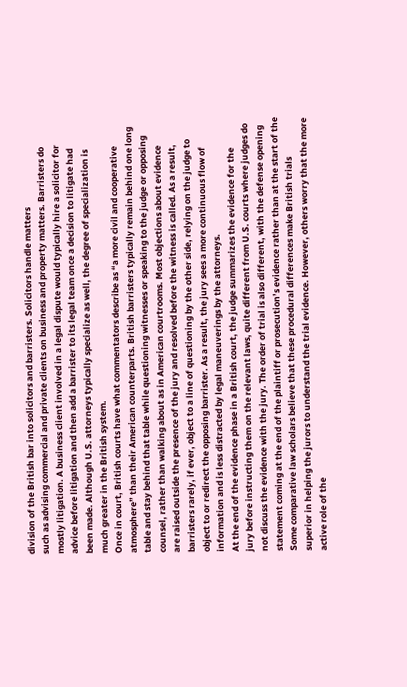division of the British bar into solicitors and barristers. Solicitors handle matters
such as advising commercial and private clients on business and property matters. Barristers do
mostly litigation. A business client involved in a legal dispute would typically hire a solicitor for
advice before litigation and then add a barrister to its legal team once a decision to litigate had
been made. Although U.S. attorneys typically specialize as well, the degree of specialization is
much greater in the British system.
Once in court, British courts have what commentators describe as “a more civil and cooperative
atmosphere” than their American counterparts. British barristers typically remain behind one long
table and stay behind that table while questioning witnesses or speaking to the judge or opposing
counsel, rather than walking about as in American courtrooms. Most objections about evidence
are raised outside the presence of the jury and resolved before the witness is called. As a result,
barristers rarely, if ever, object to a line of questioning by the other side, relying on the judge to
object to or redirect the opposing barrister. As a result, the jury sees a more continuous flow of
information and is less distracted by legal maneuverings by the attorneys.
At the end of the evidence phase in a British court, the judge summarizes the evidence for the
jury before instructing them on the relevant laws, quite different from U.S. courts where judges do
not discuss the evidence with the jury. The order of trial is also different, with the defense opening
statement coming at the end of the plaintiff or prosecution’s evidence rather than at the start of the
Some comparative law scholars believe that these procedural differences make British trials
superior in helping the jurors to understand the trial evidence. However, others worry that the more
active role of the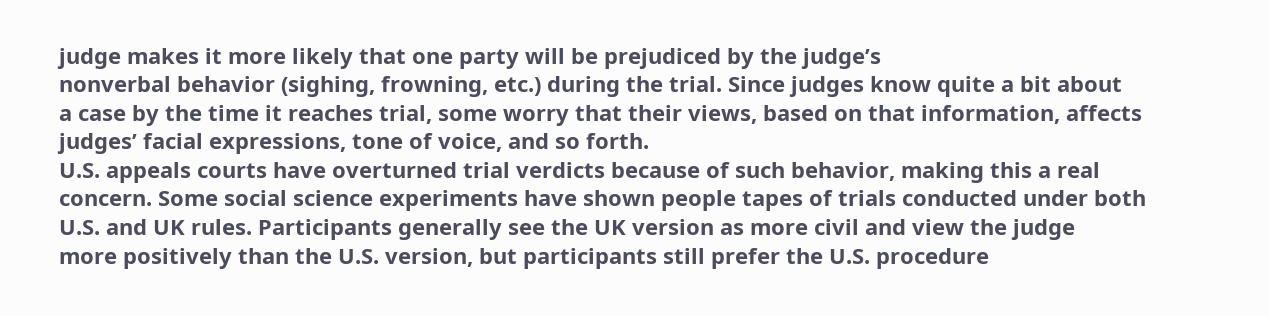judge makes it more likely that one party will be prejudiced by the judge’s
nonverbal behavior (sighing, frowning, etc.) during the trial. Since judges know quite a bit about
a case by the time it reaches trial, some worry that their views, based on that information, affects
judges’ facial expressions, tone of voice, and so forth.
U.S. appeals courts have overturned trial verdicts because of such behavior, making this a real
concern. Some social science experiments have shown people tapes of trials conducted under both
U.S. and UK rules. Participants generally see the UK version as more civil and view the judge
more positively than the U.S. version, but participants still prefer the U.S. procedure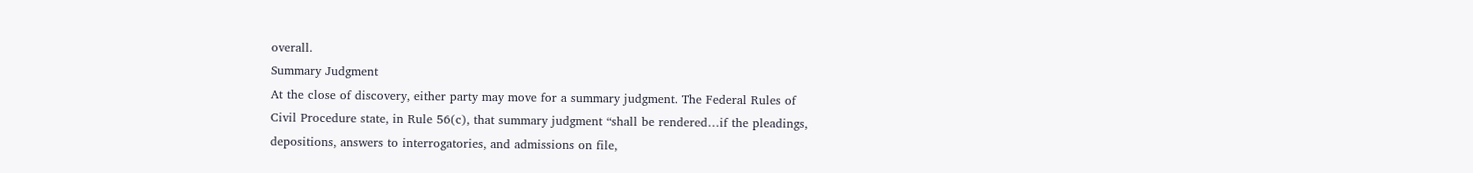overall.
Summary Judgment
At the close of discovery, either party may move for a summary judgment. The Federal Rules of
Civil Procedure state, in Rule 56(c), that summary judgment “shall be rendered…if the pleadings,
depositions, answers to interrogatories, and admissions on file,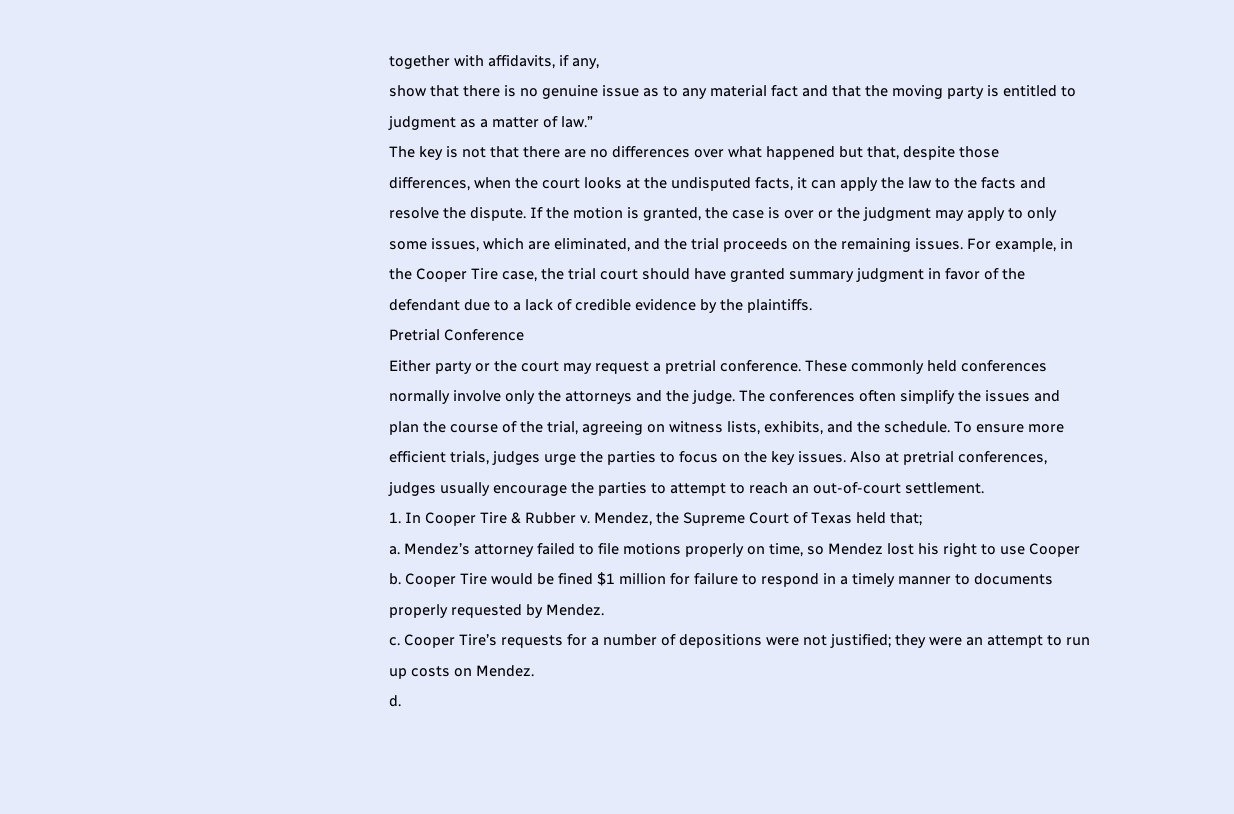together with affidavits, if any,
show that there is no genuine issue as to any material fact and that the moving party is entitled to
judgment as a matter of law.”
The key is not that there are no differences over what happened but that, despite those
differences, when the court looks at the undisputed facts, it can apply the law to the facts and
resolve the dispute. If the motion is granted, the case is over or the judgment may apply to only
some issues, which are eliminated, and the trial proceeds on the remaining issues. For example, in
the Cooper Tire case, the trial court should have granted summary judgment in favor of the
defendant due to a lack of credible evidence by the plaintiffs.
Pretrial Conference
Either party or the court may request a pretrial conference. These commonly held conferences
normally involve only the attorneys and the judge. The conferences often simplify the issues and
plan the course of the trial, agreeing on witness lists, exhibits, and the schedule. To ensure more
efficient trials, judges urge the parties to focus on the key issues. Also at pretrial conferences,
judges usually encourage the parties to attempt to reach an out-of-court settlement.
1. In Cooper Tire & Rubber v. Mendez, the Supreme Court of Texas held that;
a. Mendez’s attorney failed to file motions properly on time, so Mendez lost his right to use Cooper
b. Cooper Tire would be fined $1 million for failure to respond in a timely manner to documents
properly requested by Mendez.
c. Cooper Tire’s requests for a number of depositions were not justified; they were an attempt to run
up costs on Mendez.
d.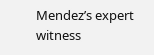Mendez’s expert witness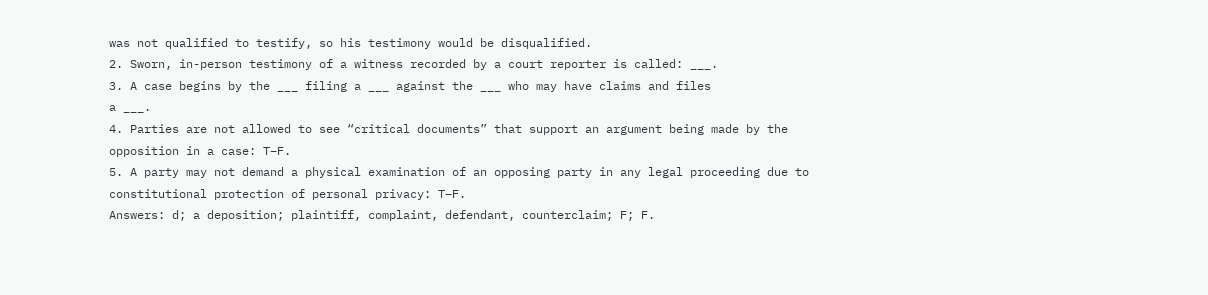was not qualified to testify, so his testimony would be disqualified.
2. Sworn, in-person testimony of a witness recorded by a court reporter is called: ___.
3. A case begins by the ___ filing a ___ against the ___ who may have claims and files
a ___.
4. Parties are not allowed to see “critical documents” that support an argument being made by the
opposition in a case: T–F.
5. A party may not demand a physical examination of an opposing party in any legal proceeding due to
constitutional protection of personal privacy: T–F.
Answers: d; a deposition; plaintiff, complaint, defendant, counterclaim; F; F.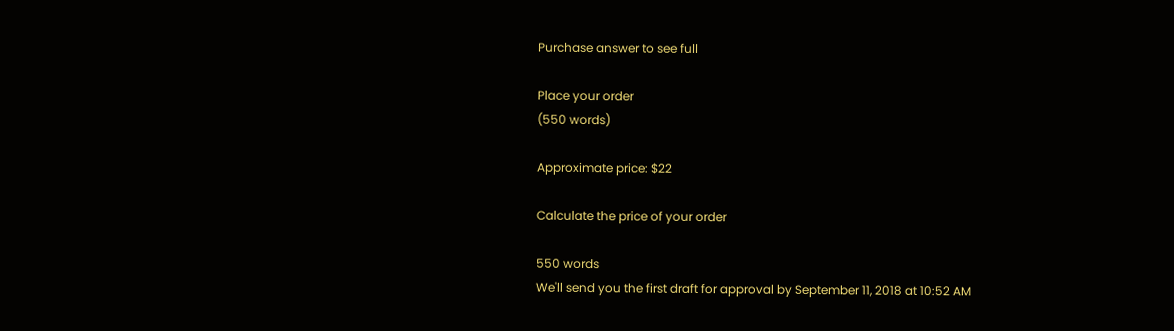Purchase answer to see full

Place your order
(550 words)

Approximate price: $22

Calculate the price of your order

550 words
We'll send you the first draft for approval by September 11, 2018 at 10:52 AM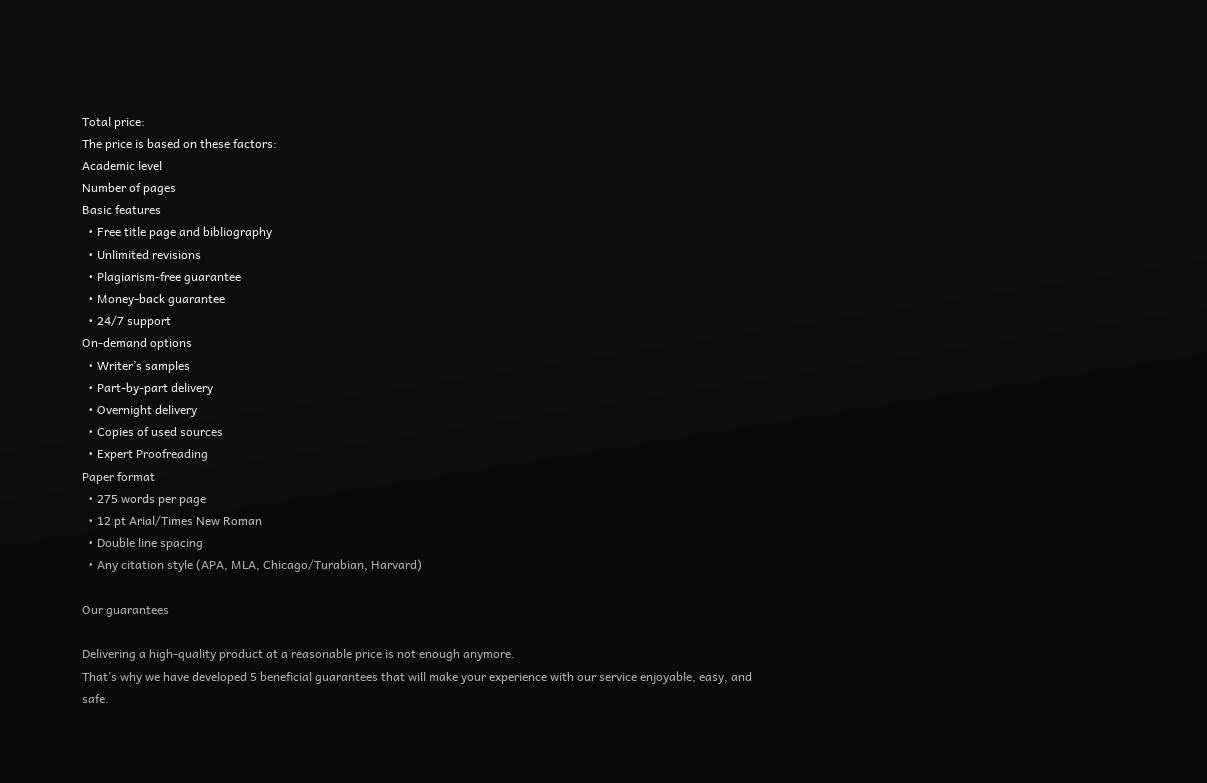Total price:
The price is based on these factors:
Academic level
Number of pages
Basic features
  • Free title page and bibliography
  • Unlimited revisions
  • Plagiarism-free guarantee
  • Money-back guarantee
  • 24/7 support
On-demand options
  • Writer’s samples
  • Part-by-part delivery
  • Overnight delivery
  • Copies of used sources
  • Expert Proofreading
Paper format
  • 275 words per page
  • 12 pt Arial/Times New Roman
  • Double line spacing
  • Any citation style (APA, MLA, Chicago/Turabian, Harvard)

Our guarantees

Delivering a high-quality product at a reasonable price is not enough anymore.
That’s why we have developed 5 beneficial guarantees that will make your experience with our service enjoyable, easy, and safe.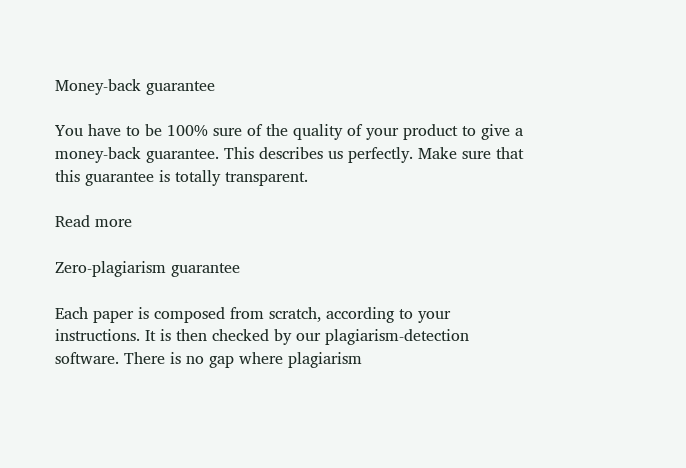Money-back guarantee

You have to be 100% sure of the quality of your product to give a money-back guarantee. This describes us perfectly. Make sure that this guarantee is totally transparent.

Read more

Zero-plagiarism guarantee

Each paper is composed from scratch, according to your instructions. It is then checked by our plagiarism-detection software. There is no gap where plagiarism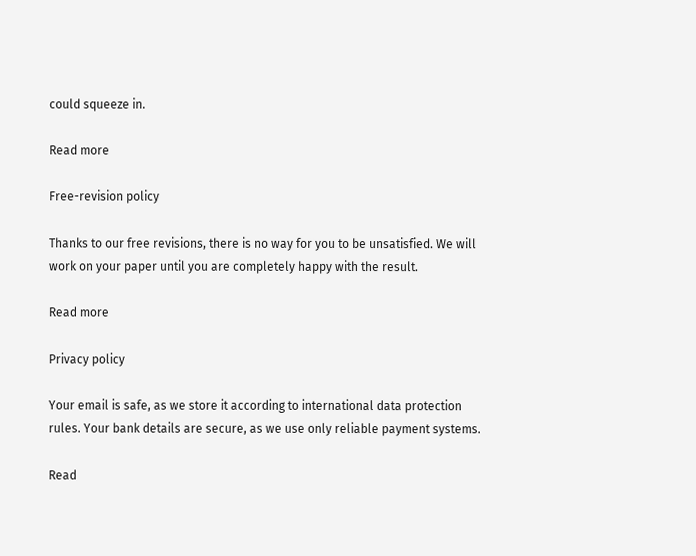could squeeze in.

Read more

Free-revision policy

Thanks to our free revisions, there is no way for you to be unsatisfied. We will work on your paper until you are completely happy with the result.

Read more

Privacy policy

Your email is safe, as we store it according to international data protection rules. Your bank details are secure, as we use only reliable payment systems.

Read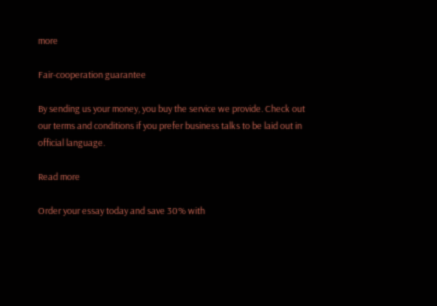more

Fair-cooperation guarantee

By sending us your money, you buy the service we provide. Check out our terms and conditions if you prefer business talks to be laid out in official language.

Read more

Order your essay today and save 30% with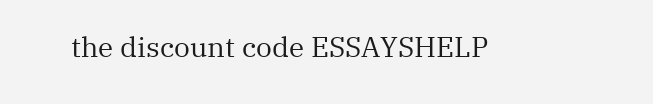the discount code ESSAYSHELP